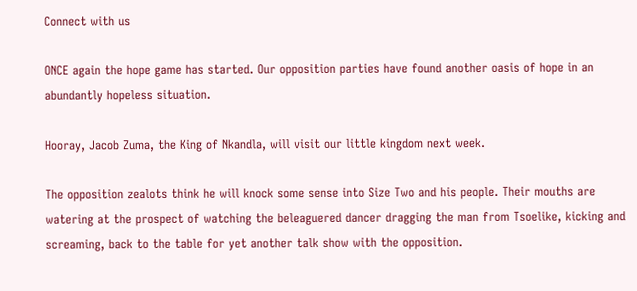Connect with us

ONCE again the hope game has started. Our opposition parties have found another oasis of hope in an abundantly hopeless situation.

Hooray, Jacob Zuma, the King of Nkandla, will visit our little kingdom next week.

The opposition zealots think he will knock some sense into Size Two and his people. Their mouths are watering at the prospect of watching the beleaguered dancer dragging the man from Tsoelike, kicking and screaming, back to the table for yet another talk show with the opposition.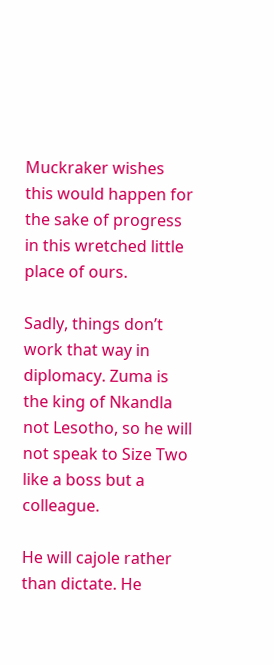Muckraker wishes this would happen for the sake of progress in this wretched little place of ours.

Sadly, things don’t work that way in diplomacy. Zuma is the king of Nkandla not Lesotho, so he will not speak to Size Two like a boss but a colleague.

He will cajole rather than dictate. He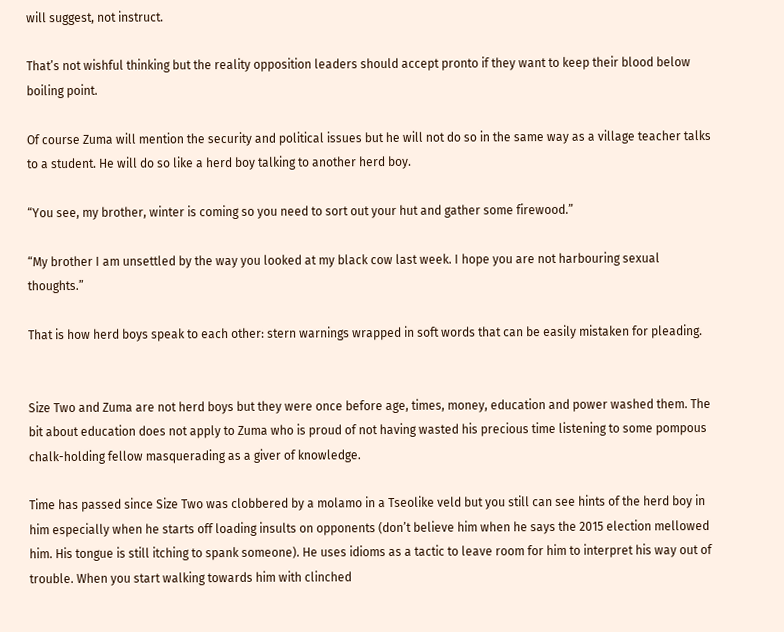will suggest, not instruct.

That’s not wishful thinking but the reality opposition leaders should accept pronto if they want to keep their blood below boiling point.

Of course Zuma will mention the security and political issues but he will not do so in the same way as a village teacher talks to a student. He will do so like a herd boy talking to another herd boy.

“You see, my brother, winter is coming so you need to sort out your hut and gather some firewood.”

“My brother I am unsettled by the way you looked at my black cow last week. I hope you are not harbouring sexual thoughts.”

That is how herd boys speak to each other: stern warnings wrapped in soft words that can be easily mistaken for pleading.


Size Two and Zuma are not herd boys but they were once before age, times, money, education and power washed them. The bit about education does not apply to Zuma who is proud of not having wasted his precious time listening to some pompous chalk-holding fellow masquerading as a giver of knowledge.

Time has passed since Size Two was clobbered by a molamo in a Tseolike veld but you still can see hints of the herd boy in him especially when he starts off loading insults on opponents (don’t believe him when he says the 2015 election mellowed him. His tongue is still itching to spank someone). He uses idioms as a tactic to leave room for him to interpret his way out of trouble. When you start walking towards him with clinched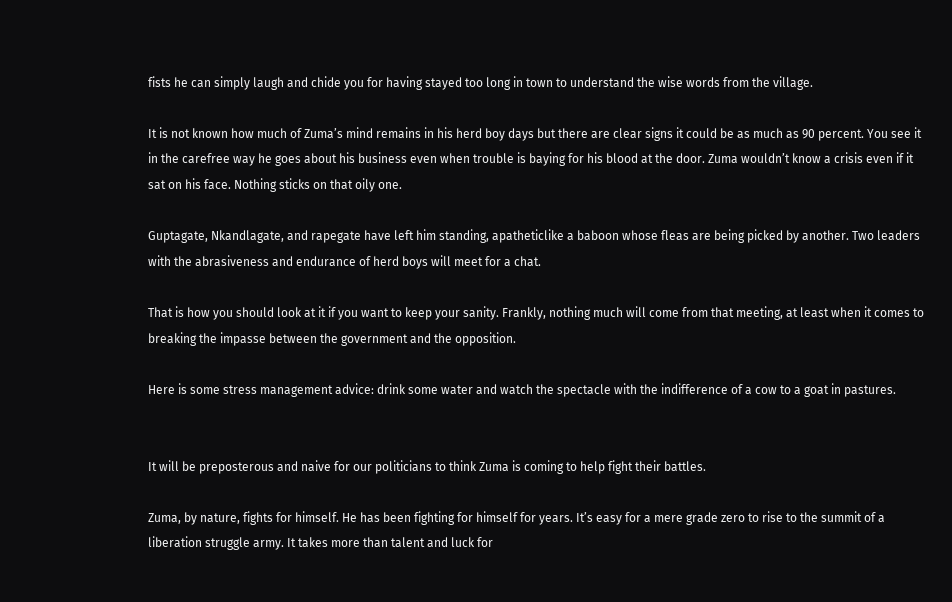fists he can simply laugh and chide you for having stayed too long in town to understand the wise words from the village.

It is not known how much of Zuma’s mind remains in his herd boy days but there are clear signs it could be as much as 90 percent. You see it in the carefree way he goes about his business even when trouble is baying for his blood at the door. Zuma wouldn’t know a crisis even if it sat on his face. Nothing sticks on that oily one.

Guptagate, Nkandlagate, and rapegate have left him standing, apatheticlike a baboon whose fleas are being picked by another. Two leaders with the abrasiveness and endurance of herd boys will meet for a chat.

That is how you should look at it if you want to keep your sanity. Frankly, nothing much will come from that meeting, at least when it comes to breaking the impasse between the government and the opposition.

Here is some stress management advice: drink some water and watch the spectacle with the indifference of a cow to a goat in pastures.


It will be preposterous and naive for our politicians to think Zuma is coming to help fight their battles.

Zuma, by nature, fights for himself. He has been fighting for himself for years. It’s easy for a mere grade zero to rise to the summit of a liberation struggle army. It takes more than talent and luck for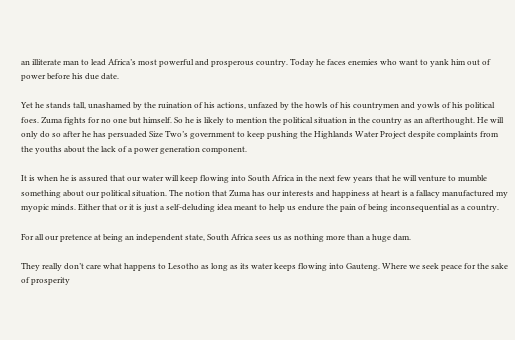an illiterate man to lead Africa’s most powerful and prosperous country. Today he faces enemies who want to yank him out of power before his due date.

Yet he stands tall, unashamed by the ruination of his actions, unfazed by the howls of his countrymen and yowls of his political foes. Zuma fights for no one but himself. So he is likely to mention the political situation in the country as an afterthought. He will only do so after he has persuaded Size Two’s government to keep pushing the Highlands Water Project despite complaints from the youths about the lack of a power generation component.

It is when he is assured that our water will keep flowing into South Africa in the next few years that he will venture to mumble something about our political situation. The notion that Zuma has our interests and happiness at heart is a fallacy manufactured my myopic minds. Either that or it is just a self-deluding idea meant to help us endure the pain of being inconsequential as a country.

For all our pretence at being an independent state, South Africa sees us as nothing more than a huge dam.

They really don’t care what happens to Lesotho as long as its water keeps flowing into Gauteng. Where we seek peace for the sake of prosperity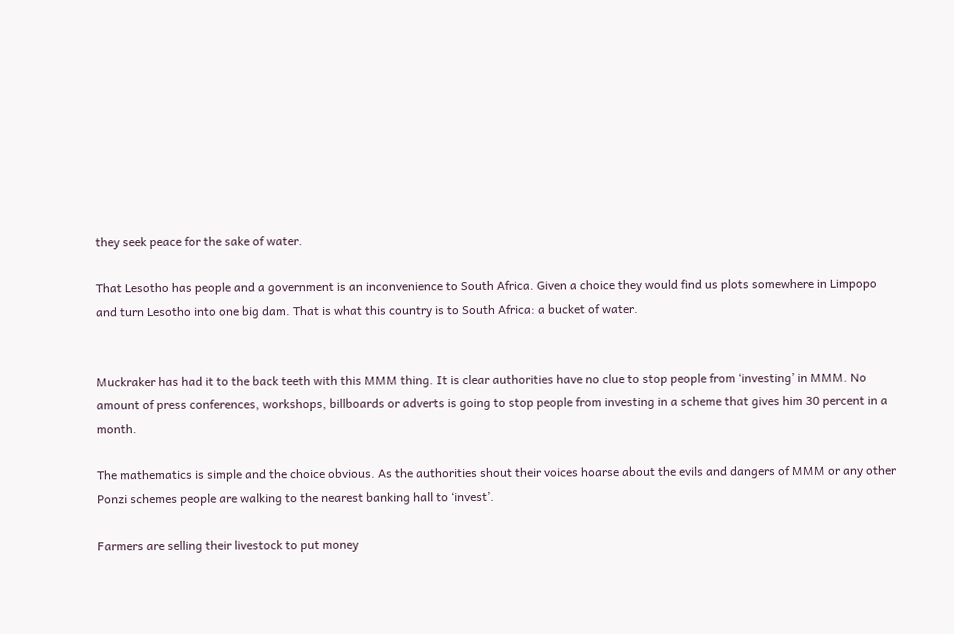they seek peace for the sake of water.

That Lesotho has people and a government is an inconvenience to South Africa. Given a choice they would find us plots somewhere in Limpopo and turn Lesotho into one big dam. That is what this country is to South Africa: a bucket of water.


Muckraker has had it to the back teeth with this MMM thing. It is clear authorities have no clue to stop people from ‘investing’ in MMM. No amount of press conferences, workshops, billboards or adverts is going to stop people from investing in a scheme that gives him 30 percent in a month.

The mathematics is simple and the choice obvious. As the authorities shout their voices hoarse about the evils and dangers of MMM or any other Ponzi schemes people are walking to the nearest banking hall to ‘invest’.

Farmers are selling their livestock to put money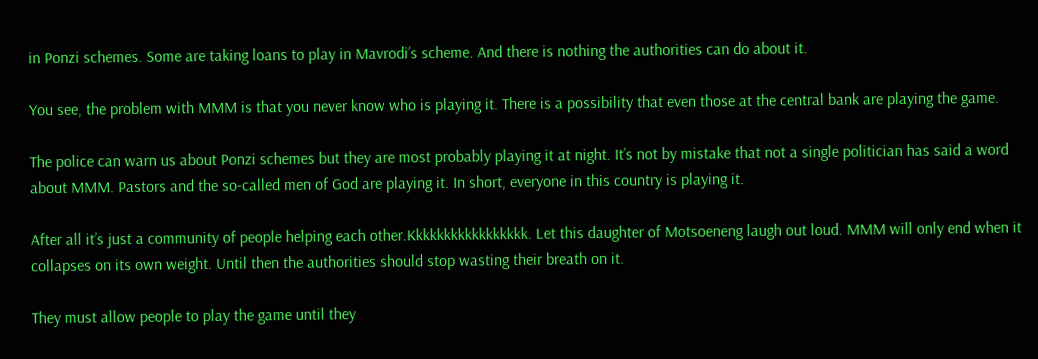in Ponzi schemes. Some are taking loans to play in Mavrodi’s scheme. And there is nothing the authorities can do about it.

You see, the problem with MMM is that you never know who is playing it. There is a possibility that even those at the central bank are playing the game.

The police can warn us about Ponzi schemes but they are most probably playing it at night. It’s not by mistake that not a single politician has said a word about MMM. Pastors and the so-called men of God are playing it. In short, everyone in this country is playing it.

After all it’s just a community of people helping each other.Kkkkkkkkkkkkkkkkk. Let this daughter of Motsoeneng laugh out loud. MMM will only end when it collapses on its own weight. Until then the authorities should stop wasting their breath on it.

They must allow people to play the game until they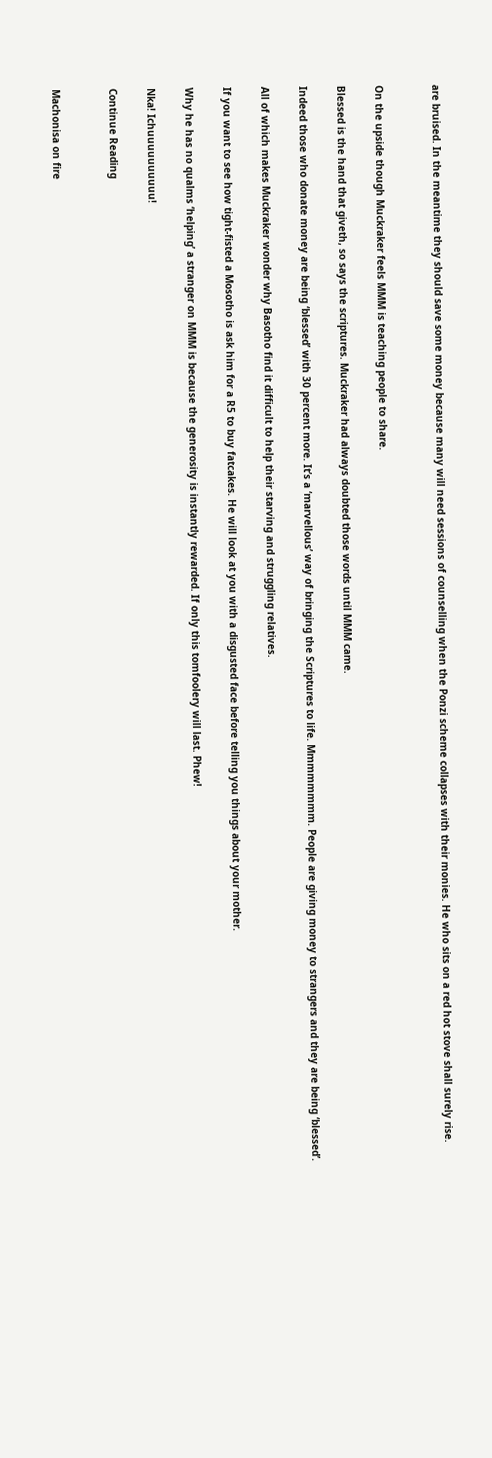are bruised. In the meantime they should save some money because many will need sessions of counselling when the Ponzi scheme collapses with their monies. He who sits on a red hot stove shall surely rise.


On the upside though Muckraker feels MMM is teaching people to share.

Blessed is the hand that giveth, so says the scriptures. Muckraker had always doubted those words until MMM came.

Indeed those who donate money are being ‘blessed’ with 30 percent more. It’s a ‘marvellous’ way of bringing the Scriptures to life. Mmmmmmmm. People are giving money to strangers and they are being ‘blessed’.

All of which makes Muckraker wonder why Basotho find it difficult to help their starving and struggling relatives.

If you want to see how tight-fisted a Mosotho is ask him for a R5 to buy fatcakes. He will look at you with a disgusted face before telling you things about your mother.

Why he has no qualms ‘helping’ a stranger on MMM is because the generosity is instantly rewarded. If only this tomfoolery will last. Phew!

Nka! Ichuuuuuuuuuu!

Continue Reading


Machonisa on fire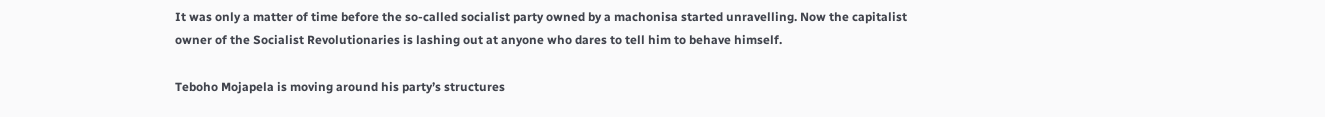It was only a matter of time before the so-called socialist party owned by a machonisa started unravelling. Now the capitalist owner of the Socialist Revolutionaries is lashing out at anyone who dares to tell him to behave himself.

Teboho Mojapela is moving around his party’s structures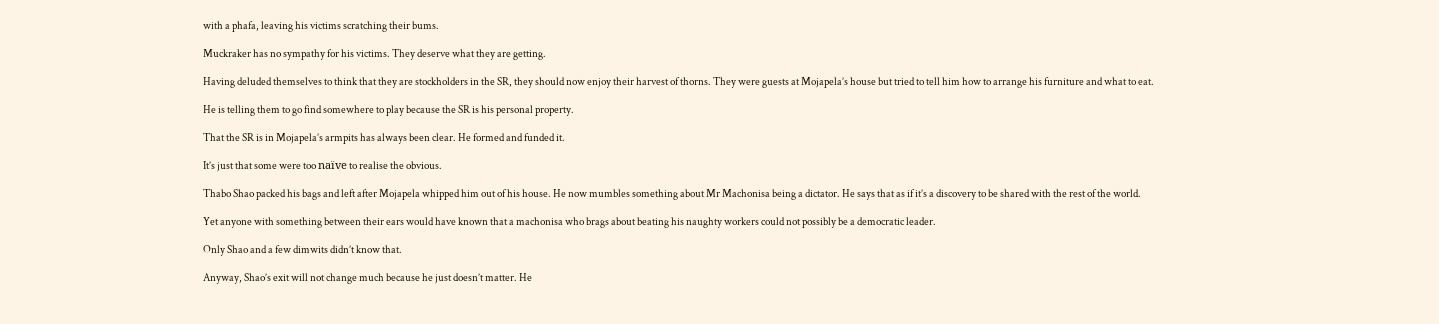with a phafa, leaving his victims scratching their bums.

Muckraker has no sympathy for his victims. They deserve what they are getting.

Having deluded themselves to think that they are stockholders in the SR, they should now enjoy their harvest of thorns. They were guests at Mojapela’s house but tried to tell him how to arrange his furniture and what to eat.

He is telling them to go find somewhere to play because the SR is his personal property.

That the SR is in Mojapela’s armpits has always been clear. He formed and funded it.

It’s just that some were too naïve to realise the obvious.

Thabo Shao packed his bags and left after Mojapela whipped him out of his house. He now mumbles something about Mr Machonisa being a dictator. He says that as if it’s a discovery to be shared with the rest of the world.

Yet anyone with something between their ears would have known that a machonisa who brags about beating his naughty workers could not possibly be a democratic leader.

Only Shao and a few dimwits didn’t know that.

Anyway, Shao’s exit will not change much because he just doesn’t matter. He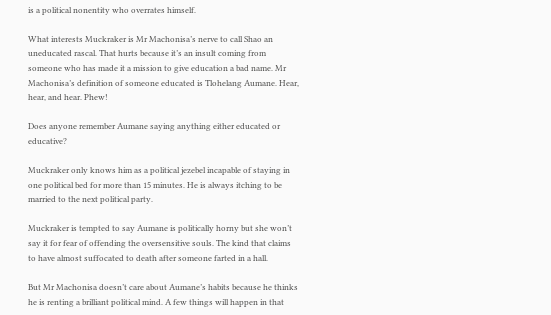is a political nonentity who overrates himself.

What interests Muckraker is Mr Machonisa’s nerve to call Shao an uneducated rascal. That hurts because it’s an insult coming from someone who has made it a mission to give education a bad name. Mr Machonisa’s definition of someone educated is Tlohelang Aumane. Hear, hear, and hear. Phew!

Does anyone remember Aumane saying anything either educated or educative?

Muckraker only knows him as a political jezebel incapable of staying in one political bed for more than 15 minutes. He is always itching to be married to the next political party.

Muckraker is tempted to say Aumane is politically horny but she won’t say it for fear of offending the oversensitive souls. The kind that claims to have almost suffocated to death after someone farted in a hall.

But Mr Machonisa doesn’t care about Aumane’s habits because he thinks he is renting a brilliant political mind. A few things will happen in that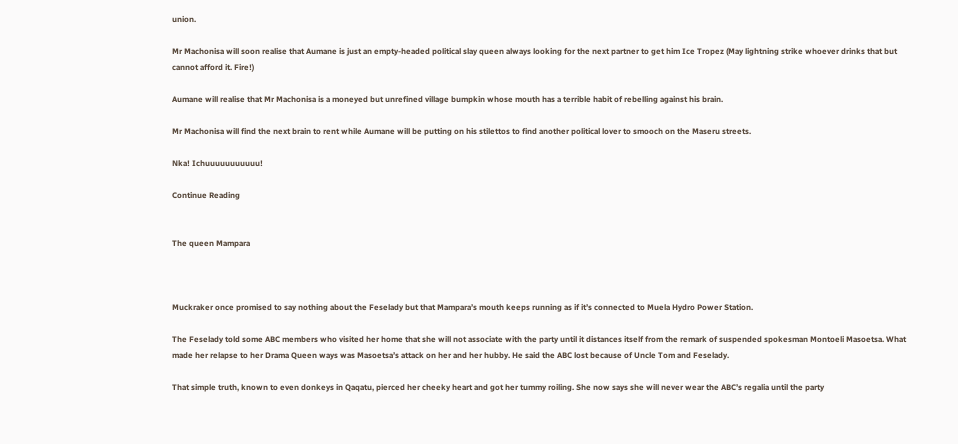union.

Mr Machonisa will soon realise that Aumane is just an empty-headed political slay queen always looking for the next partner to get him Ice Tropez (May lightning strike whoever drinks that but cannot afford it. Fire!)

Aumane will realise that Mr Machonisa is a moneyed but unrefined village bumpkin whose mouth has a terrible habit of rebelling against his brain.

Mr Machonisa will find the next brain to rent while Aumane will be putting on his stilettos to find another political lover to smooch on the Maseru streets.

Nka! Ichuuuuuuuuuuu!

Continue Reading


The queen Mampara



Muckraker once promised to say nothing about the Feselady but that Mampara’s mouth keeps running as if it’s connected to Muela Hydro Power Station.

The Feselady told some ABC members who visited her home that she will not associate with the party until it distances itself from the remark of suspended spokesman Montoeli Masoetsa. What made her relapse to her Drama Queen ways was Masoetsa’s attack on her and her hubby. He said the ABC lost because of Uncle Tom and Feselady.

That simple truth, known to even donkeys in Qaqatu, pierced her cheeky heart and got her tummy roiling. She now says she will never wear the ABC’s regalia until the party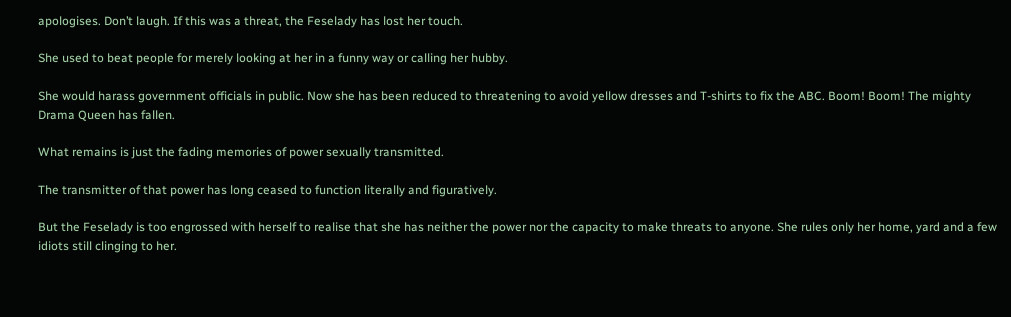apologises. Don’t laugh. If this was a threat, the Feselady has lost her touch.

She used to beat people for merely looking at her in a funny way or calling her hubby.

She would harass government officials in public. Now she has been reduced to threatening to avoid yellow dresses and T-shirts to fix the ABC. Boom! Boom! The mighty Drama Queen has fallen.

What remains is just the fading memories of power sexually transmitted.

The transmitter of that power has long ceased to function literally and figuratively.

But the Feselady is too engrossed with herself to realise that she has neither the power nor the capacity to make threats to anyone. She rules only her home, yard and a few idiots still clinging to her.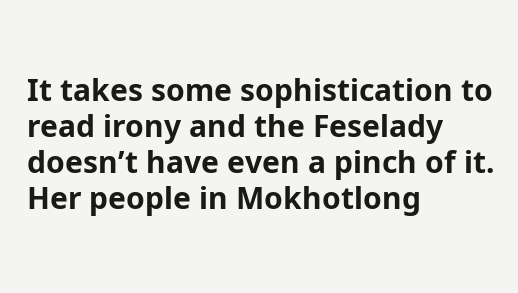It takes some sophistication to read irony and the Feselady doesn’t have even a pinch of it. Her people in Mokhotlong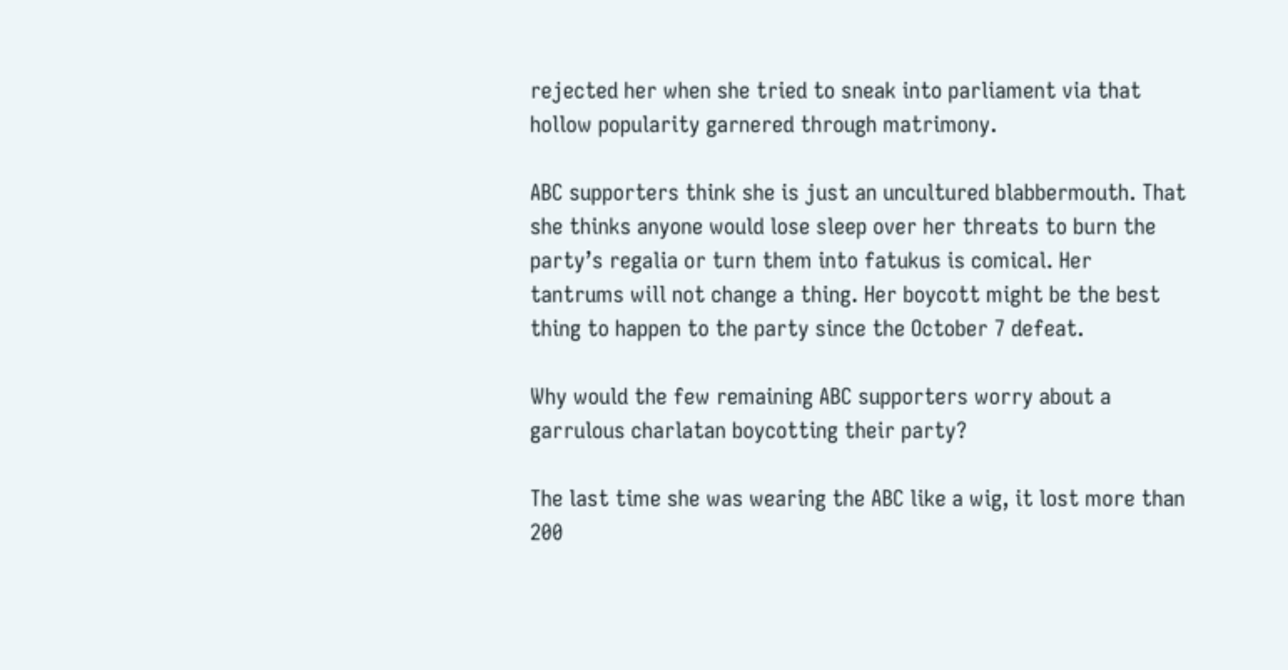rejected her when she tried to sneak into parliament via that hollow popularity garnered through matrimony.

ABC supporters think she is just an uncultured blabbermouth. That she thinks anyone would lose sleep over her threats to burn the party’s regalia or turn them into fatukus is comical. Her tantrums will not change a thing. Her boycott might be the best thing to happen to the party since the October 7 defeat.

Why would the few remaining ABC supporters worry about a garrulous charlatan boycotting their party?

The last time she was wearing the ABC like a wig, it lost more than 200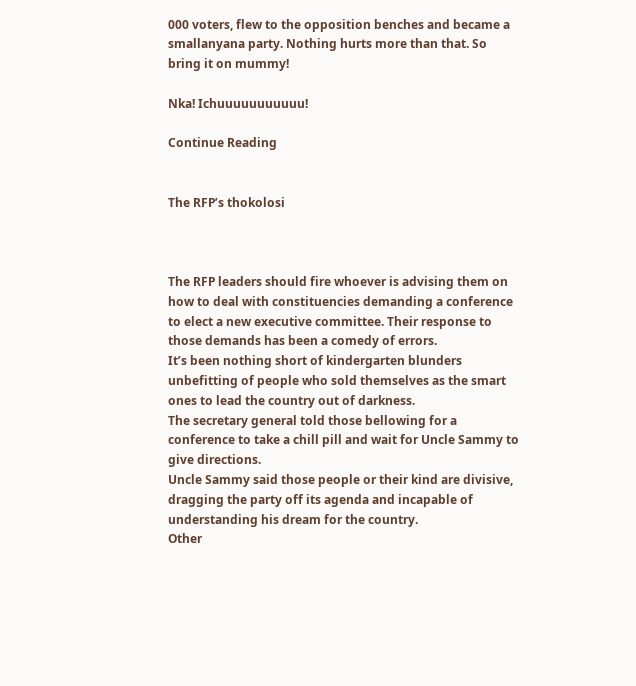000 voters, flew to the opposition benches and became a smallanyana party. Nothing hurts more than that. So bring it on mummy!

Nka! Ichuuuuuuuuuuu!

Continue Reading


The RFP’s thokolosi



The RFP leaders should fire whoever is advising them on how to deal with constituencies demanding a conference to elect a new executive committee. Their response to those demands has been a comedy of errors.
It’s been nothing short of kindergarten blunders unbefitting of people who sold themselves as the smart ones to lead the country out of darkness.
The secretary general told those bellowing for a conference to take a chill pill and wait for Uncle Sammy to give directions.
Uncle Sammy said those people or their kind are divisive, dragging the party off its agenda and incapable of understanding his dream for the country.
Other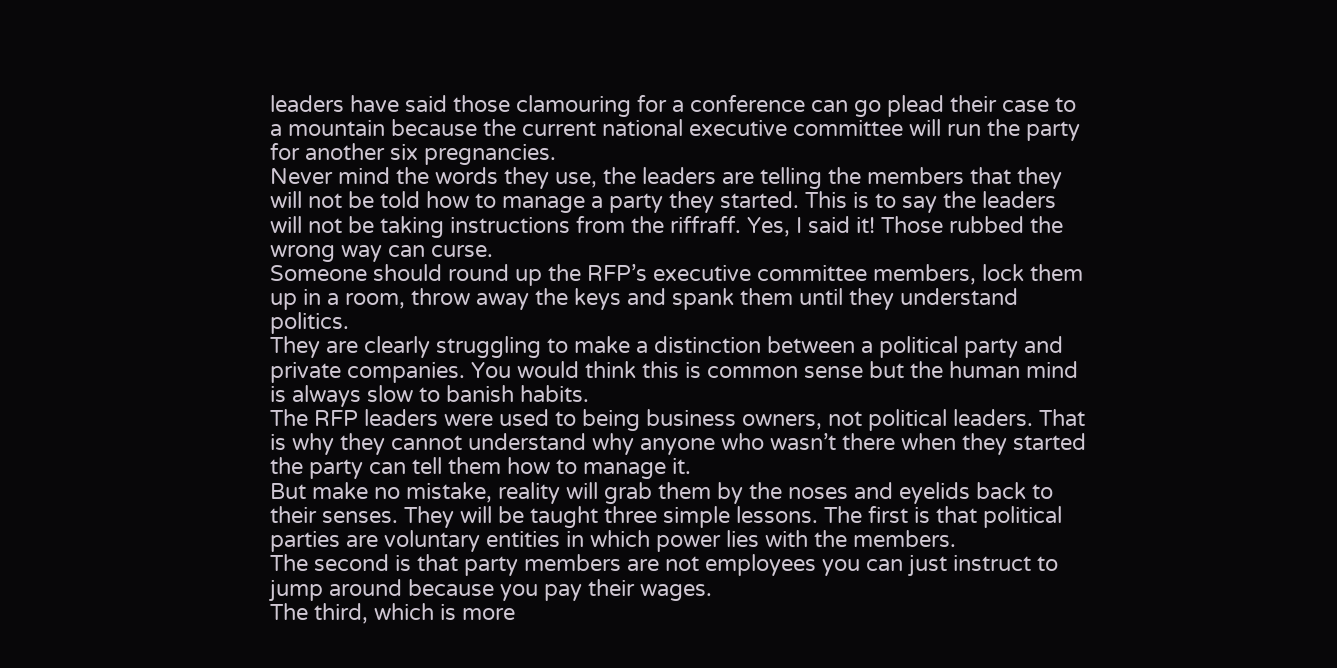leaders have said those clamouring for a conference can go plead their case to a mountain because the current national executive committee will run the party for another six pregnancies.
Never mind the words they use, the leaders are telling the members that they will not be told how to manage a party they started. This is to say the leaders will not be taking instructions from the riffraff. Yes, I said it! Those rubbed the wrong way can curse.
Someone should round up the RFP’s executive committee members, lock them up in a room, throw away the keys and spank them until they understand politics.
They are clearly struggling to make a distinction between a political party and private companies. You would think this is common sense but the human mind is always slow to banish habits.
The RFP leaders were used to being business owners, not political leaders. That is why they cannot understand why anyone who wasn’t there when they started the party can tell them how to manage it.
But make no mistake, reality will grab them by the noses and eyelids back to their senses. They will be taught three simple lessons. The first is that political parties are voluntary entities in which power lies with the members.
The second is that party members are not employees you can just instruct to jump around because you pay their wages.
The third, which is more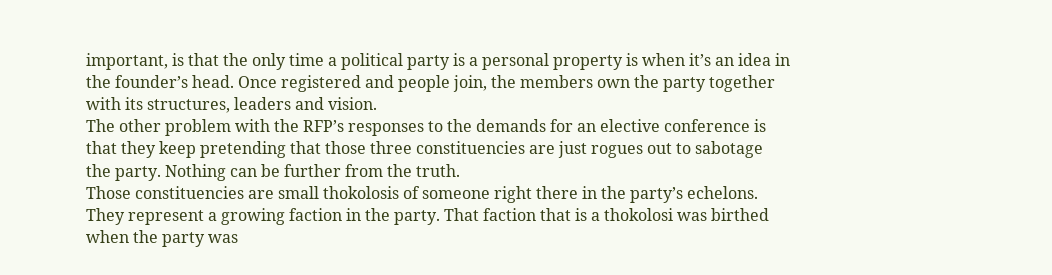important, is that the only time a political party is a personal property is when it’s an idea in the founder’s head. Once registered and people join, the members own the party together with its structures, leaders and vision.
The other problem with the RFP’s responses to the demands for an elective conference is that they keep pretending that those three constituencies are just rogues out to sabotage the party. Nothing can be further from the truth.
Those constituencies are small thokolosis of someone right there in the party’s echelons. They represent a growing faction in the party. That faction that is a thokolosi was birthed when the party was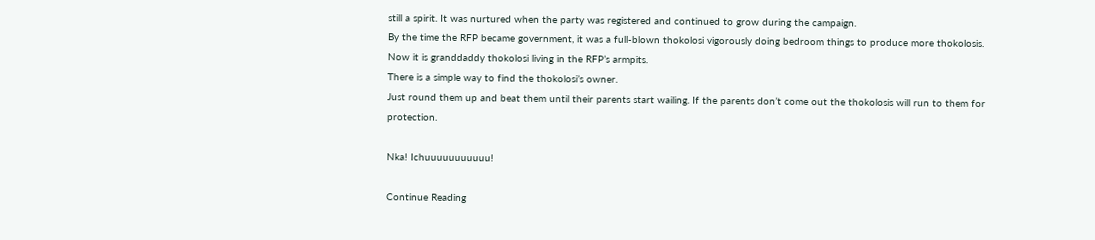still a spirit. It was nurtured when the party was registered and continued to grow during the campaign.
By the time the RFP became government, it was a full-blown thokolosi vigorously doing bedroom things to produce more thokolosis. Now it is granddaddy thokolosi living in the RFP’s armpits.
There is a simple way to find the thokolosi’s owner.
Just round them up and beat them until their parents start wailing. If the parents don’t come out the thokolosis will run to them for protection.

Nka! Ichuuuuuuuuuuu!

Continue Reading